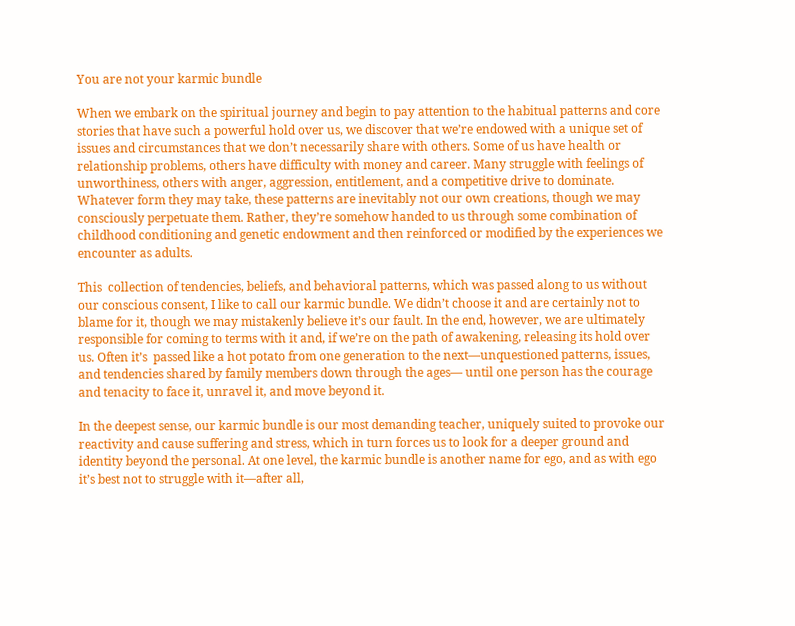You are not your karmic bundle

When we embark on the spiritual journey and begin to pay attention to the habitual patterns and core stories that have such a powerful hold over us, we discover that we’re endowed with a unique set of issues and circumstances that we don’t necessarily share with others. Some of us have health or relationship problems, others have difficulty with money and career. Many struggle with feelings of unworthiness, others with anger, aggression, entitlement, and a competitive drive to dominate. Whatever form they may take, these patterns are inevitably not our own creations, though we may consciously perpetuate them. Rather, they’re somehow handed to us through some combination of childhood conditioning and genetic endowment and then reinforced or modified by the experiences we encounter as adults.

This  collection of tendencies, beliefs, and behavioral patterns, which was passed along to us without our conscious consent, I like to call our karmic bundle. We didn’t choose it and are certainly not to blame for it, though we may mistakenly believe it’s our fault. In the end, however, we are ultimately responsible for coming to terms with it and, if we’re on the path of awakening, releasing its hold over us. Often it’s  passed like a hot potato from one generation to the next—unquestioned patterns, issues, and tendencies shared by family members down through the ages— until one person has the courage and tenacity to face it, unravel it, and move beyond it.

In the deepest sense, our karmic bundle is our most demanding teacher, uniquely suited to provoke our reactivity and cause suffering and stress, which in turn forces us to look for a deeper ground and identity beyond the personal. At one level, the karmic bundle is another name for ego, and as with ego it’s best not to struggle with it—after all,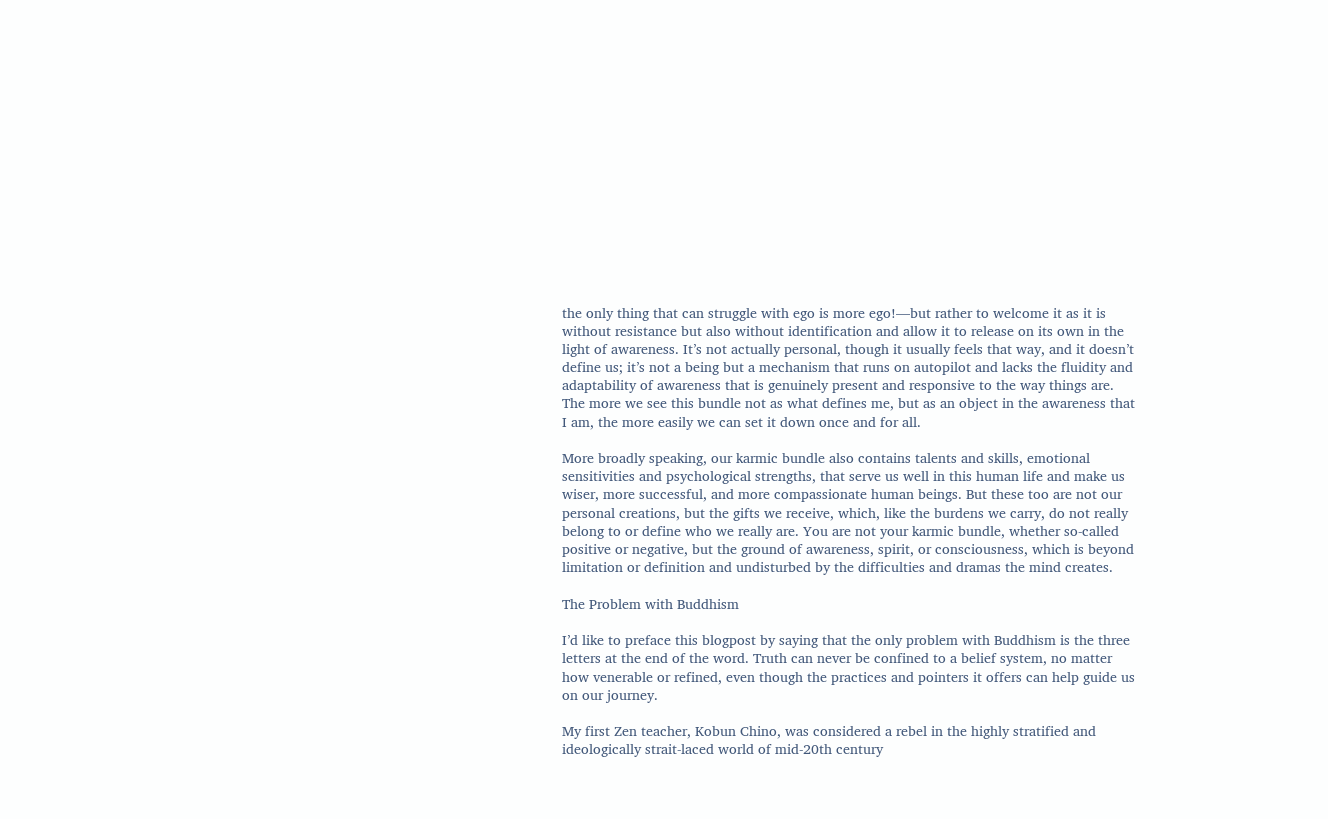the only thing that can struggle with ego is more ego!—but rather to welcome it as it is without resistance but also without identification and allow it to release on its own in the light of awareness. It’s not actually personal, though it usually feels that way, and it doesn’t define us; it’s not a being but a mechanism that runs on autopilot and lacks the fluidity and adaptability of awareness that is genuinely present and responsive to the way things are. The more we see this bundle not as what defines me, but as an object in the awareness that I am, the more easily we can set it down once and for all.

More broadly speaking, our karmic bundle also contains talents and skills, emotional sensitivities and psychological strengths, that serve us well in this human life and make us wiser, more successful, and more compassionate human beings. But these too are not our personal creations, but the gifts we receive, which, like the burdens we carry, do not really belong to or define who we really are. You are not your karmic bundle, whether so-called positive or negative, but the ground of awareness, spirit, or consciousness, which is beyond limitation or definition and undisturbed by the difficulties and dramas the mind creates.

The Problem with Buddhism

I’d like to preface this blogpost by saying that the only problem with Buddhism is the three letters at the end of the word. Truth can never be confined to a belief system, no matter how venerable or refined, even though the practices and pointers it offers can help guide us on our journey.

My first Zen teacher, Kobun Chino, was considered a rebel in the highly stratified and ideologically strait-laced world of mid-20th century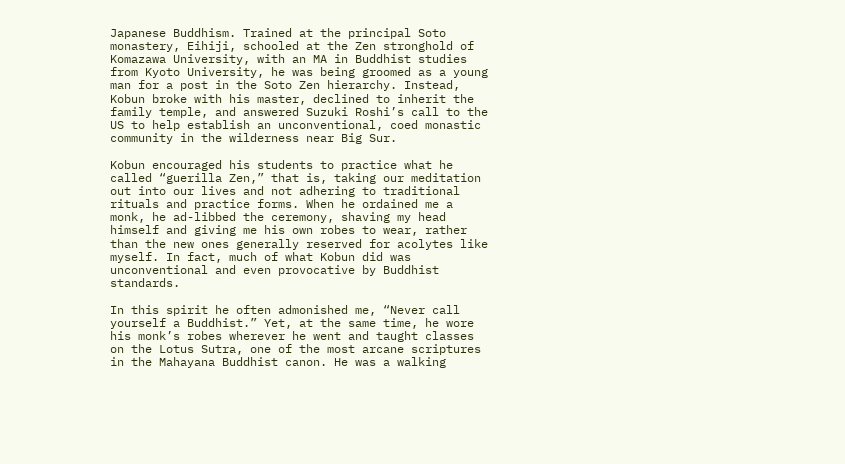Japanese Buddhism. Trained at the principal Soto monastery, Eihiji, schooled at the Zen stronghold of Komazawa University, with an MA in Buddhist studies from Kyoto University, he was being groomed as a young man for a post in the Soto Zen hierarchy. Instead, Kobun broke with his master, declined to inherit the family temple, and answered Suzuki Roshi’s call to the US to help establish an unconventional, coed monastic community in the wilderness near Big Sur.

Kobun encouraged his students to practice what he called “guerilla Zen,” that is, taking our meditation out into our lives and not adhering to traditional rituals and practice forms. When he ordained me a monk, he ad-libbed the ceremony, shaving my head himself and giving me his own robes to wear, rather than the new ones generally reserved for acolytes like myself. In fact, much of what Kobun did was unconventional and even provocative by Buddhist standards.

In this spirit he often admonished me, “Never call yourself a Buddhist.” Yet, at the same time, he wore his monk’s robes wherever he went and taught classes on the Lotus Sutra, one of the most arcane scriptures in the Mahayana Buddhist canon. He was a walking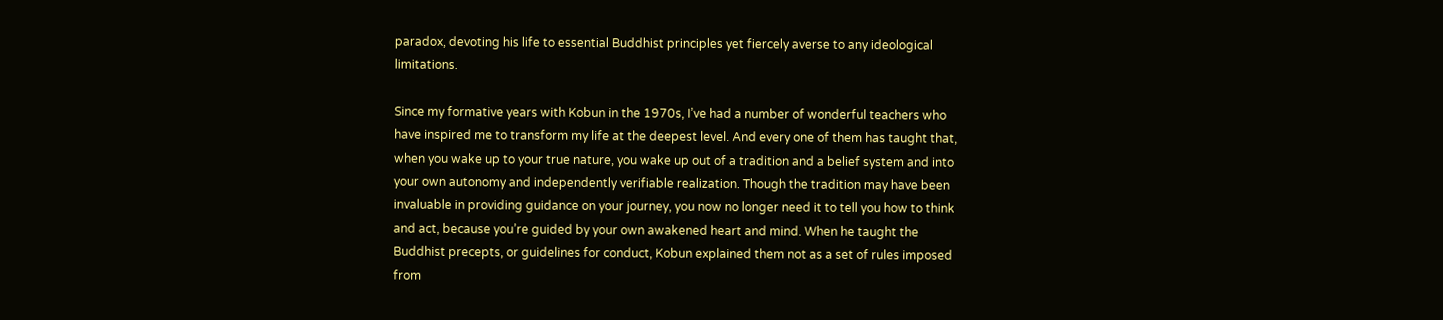paradox, devoting his life to essential Buddhist principles yet fiercely averse to any ideological limitations.

Since my formative years with Kobun in the 1970s, I’ve had a number of wonderful teachers who have inspired me to transform my life at the deepest level. And every one of them has taught that, when you wake up to your true nature, you wake up out of a tradition and a belief system and into your own autonomy and independently verifiable realization. Though the tradition may have been invaluable in providing guidance on your journey, you now no longer need it to tell you how to think and act, because you’re guided by your own awakened heart and mind. When he taught the Buddhist precepts, or guidelines for conduct, Kobun explained them not as a set of rules imposed from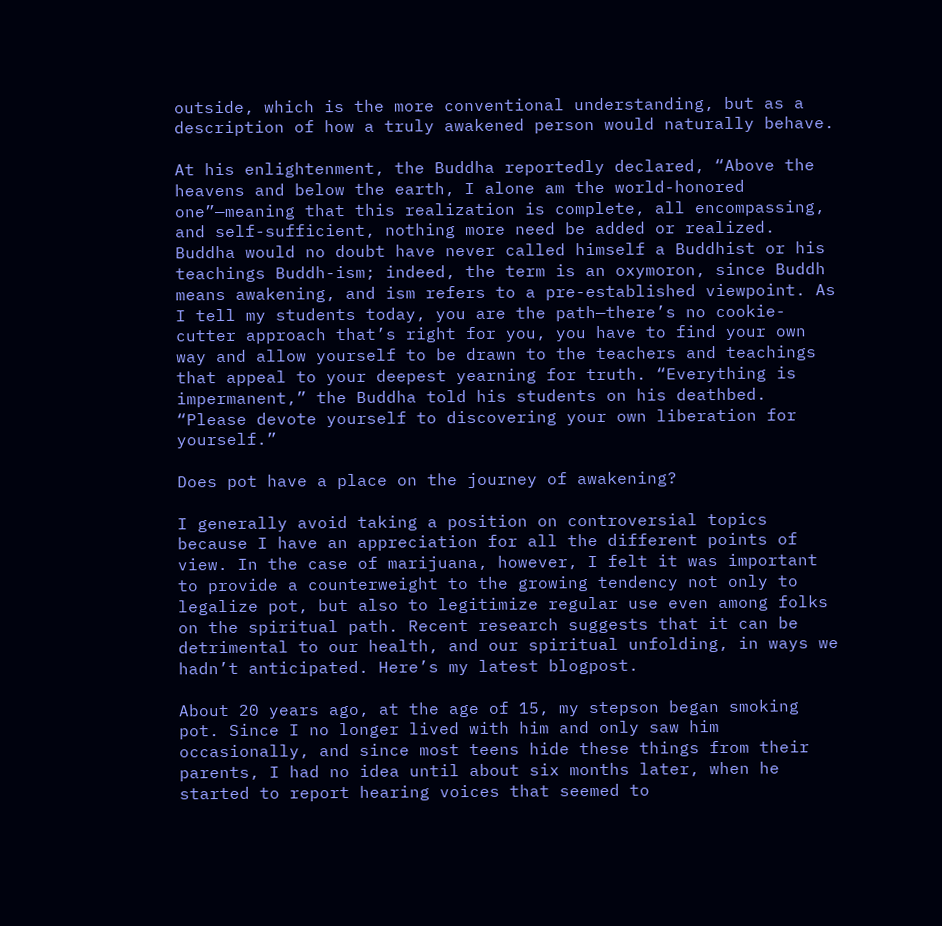outside, which is the more conventional understanding, but as a description of how a truly awakened person would naturally behave.

At his enlightenment, the Buddha reportedly declared, “Above the heavens and below the earth, I alone am the world-honored one”—meaning that this realization is complete, all encompassing, and self-sufficient, nothing more need be added or realized. Buddha would no doubt have never called himself a Buddhist or his teachings Buddh-ism; indeed, the term is an oxymoron, since Buddh means awakening, and ism refers to a pre-established viewpoint. As I tell my students today, you are the path—there’s no cookie-cutter approach that’s right for you, you have to find your own way and allow yourself to be drawn to the teachers and teachings that appeal to your deepest yearning for truth. “Everything is impermanent,” the Buddha told his students on his deathbed. “Please devote yourself to discovering your own liberation for yourself.”

Does pot have a place on the journey of awakening?

I generally avoid taking a position on controversial topics because I have an appreciation for all the different points of view. In the case of marijuana, however, I felt it was important to provide a counterweight to the growing tendency not only to legalize pot, but also to legitimize regular use even among folks on the spiritual path. Recent research suggests that it can be detrimental to our health, and our spiritual unfolding, in ways we hadn’t anticipated. Here’s my latest blogpost.

About 20 years ago, at the age of 15, my stepson began smoking pot. Since I no longer lived with him and only saw him occasionally, and since most teens hide these things from their parents, I had no idea until about six months later, when he started to report hearing voices that seemed to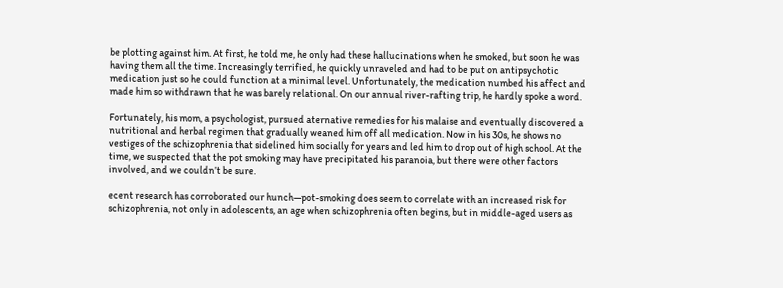be plotting against him. At first, he told me, he only had these hallucinations when he smoked, but soon he was having them all the time. Increasingly terrified, he quickly unraveled and had to be put on antipsychotic medication just so he could function at a minimal level. Unfortunately, the medication numbed his affect and made him so withdrawn that he was barely relational. On our annual river-rafting trip, he hardly spoke a word.

Fortunately, his mom, a psychologist, pursued aternative remedies for his malaise and eventually discovered a nutritional and herbal regimen that gradually weaned him off all medication. Now in his 30s, he shows no vestiges of the schizophrenia that sidelined him socially for years and led him to drop out of high school. At the time, we suspected that the pot smoking may have precipitated his paranoia, but there were other factors involved, and we couldn’t be sure.

ecent research has corroborated our hunch—pot-smoking does seem to correlate with an increased risk for schizophrenia, not only in adolescents, an age when schizophrenia often begins, but in middle-aged users as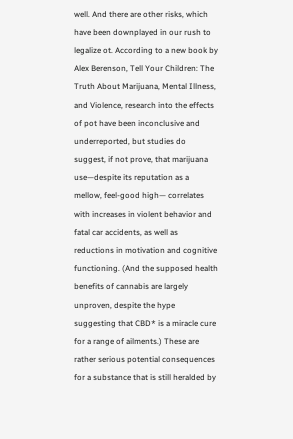well. And there are other risks, which have been downplayed in our rush to legalize ot. According to a new book by Alex Berenson, Tell Your Children: The Truth About Marijuana, Mental Illness, and Violence, research into the effects of pot have been inconclusive and underreported, but studies do suggest, if not prove, that marijuana use—despite its reputation as a mellow, feel-good high— correlates with increases in violent behavior and fatal car accidents, as well as reductions in motivation and cognitive functioning. (And the supposed health benefits of cannabis are largely unproven, despite the hype suggesting that CBD* is a miracle cure for a range of ailments.) These are rather serious potential consequences for a substance that is still heralded by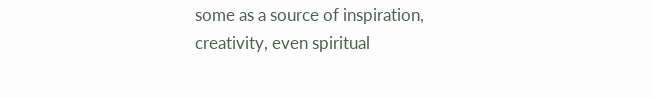some as a source of inspiration, creativity, even spiritual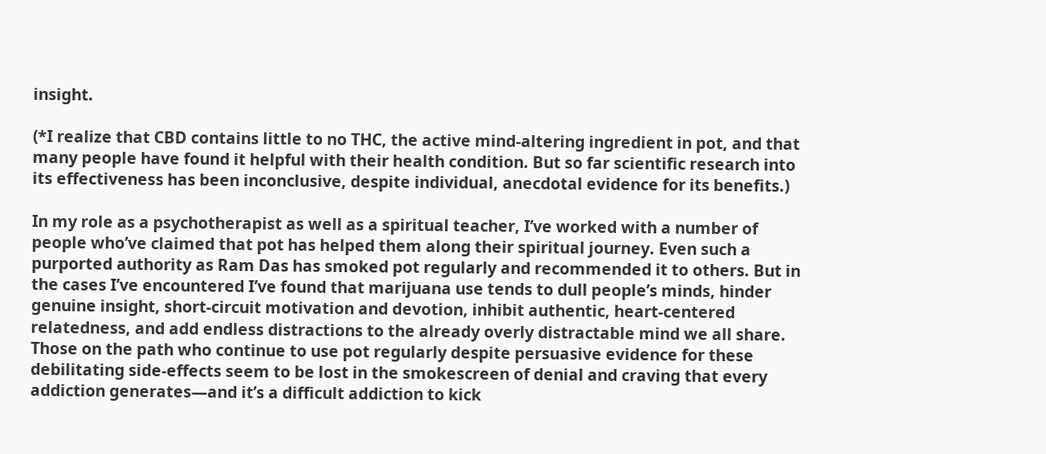insight.

(*I realize that CBD contains little to no THC, the active mind-altering ingredient in pot, and that many people have found it helpful with their health condition. But so far scientific research into its effectiveness has been inconclusive, despite individual, anecdotal evidence for its benefits.)

In my role as a psychotherapist as well as a spiritual teacher, I’ve worked with a number of people who’ve claimed that pot has helped them along their spiritual journey. Even such a purported authority as Ram Das has smoked pot regularly and recommended it to others. But in the cases I’ve encountered I’ve found that marijuana use tends to dull people’s minds, hinder genuine insight, short-circuit motivation and devotion, inhibit authentic, heart-centered relatedness, and add endless distractions to the already overly distractable mind we all share. Those on the path who continue to use pot regularly despite persuasive evidence for these debilitating side-effects seem to be lost in the smokescreen of denial and craving that every addiction generates—and it’s a difficult addiction to kick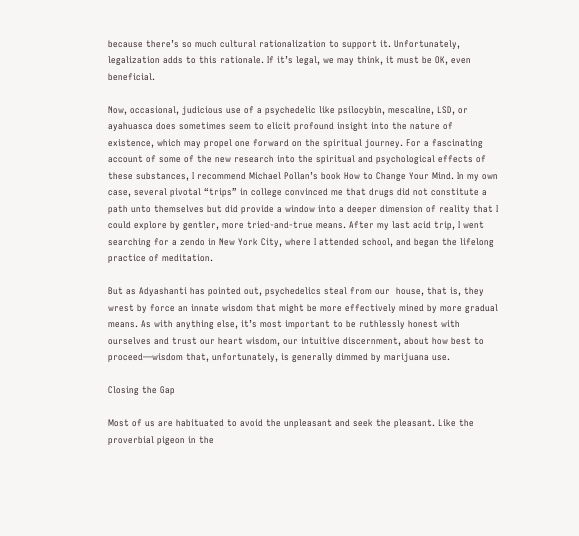because there’s so much cultural rationalization to support it. Unfortunately, legalization adds to this rationale. If it’s legal, we may think, it must be OK, even beneficial.

Now, occasional, judicious use of a psychedelic like psilocybin, mescaline, LSD, or ayahuasca does sometimes seem to elicit profound insight into the nature of existence, which may propel one forward on the spiritual journey. For a fascinating account of some of the new research into the spiritual and psychological effects of these substances, I recommend Michael Pollan’s book How to Change Your Mind. In my own case, several pivotal “trips” in college convinced me that drugs did not constitute a path unto themselves but did provide a window into a deeper dimension of reality that I could explore by gentler, more tried-and-true means. After my last acid trip, I went searching for a zendo in New York City, where I attended school, and began the lifelong practice of meditation.

But as Adyashanti has pointed out, psychedelics steal from our  house, that is, they wrest by force an innate wisdom that might be more effectively mined by more gradual means. As with anything else, it’s most important to be ruthlessly honest with ourselves and trust our heart wisdom, our intuitive discernment, about how best to proceed—wisdom that, unfortunately, is generally dimmed by marijuana use.

Closing the Gap

Most of us are habituated to avoid the unpleasant and seek the pleasant. Like the proverbial pigeon in the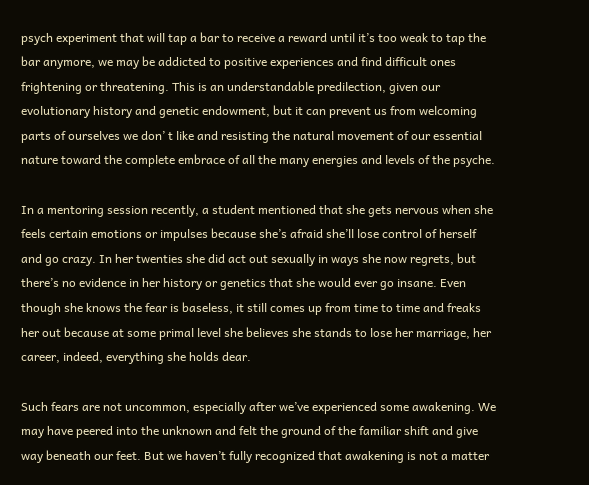psych experiment that will tap a bar to receive a reward until it’s too weak to tap the bar anymore, we may be addicted to positive experiences and find difficult ones frightening or threatening. This is an understandable predilection, given our evolutionary history and genetic endowment, but it can prevent us from welcoming parts of ourselves we don’ t like and resisting the natural movement of our essential nature toward the complete embrace of all the many energies and levels of the psyche.

In a mentoring session recently, a student mentioned that she gets nervous when she feels certain emotions or impulses because she’s afraid she’ll lose control of herself and go crazy. In her twenties she did act out sexually in ways she now regrets, but there’s no evidence in her history or genetics that she would ever go insane. Even though she knows the fear is baseless, it still comes up from time to time and freaks her out because at some primal level she believes she stands to lose her marriage, her career, indeed, everything she holds dear.

Such fears are not uncommon, especially after we’ve experienced some awakening. We may have peered into the unknown and felt the ground of the familiar shift and give way beneath our feet. But we haven’t fully recognized that awakening is not a matter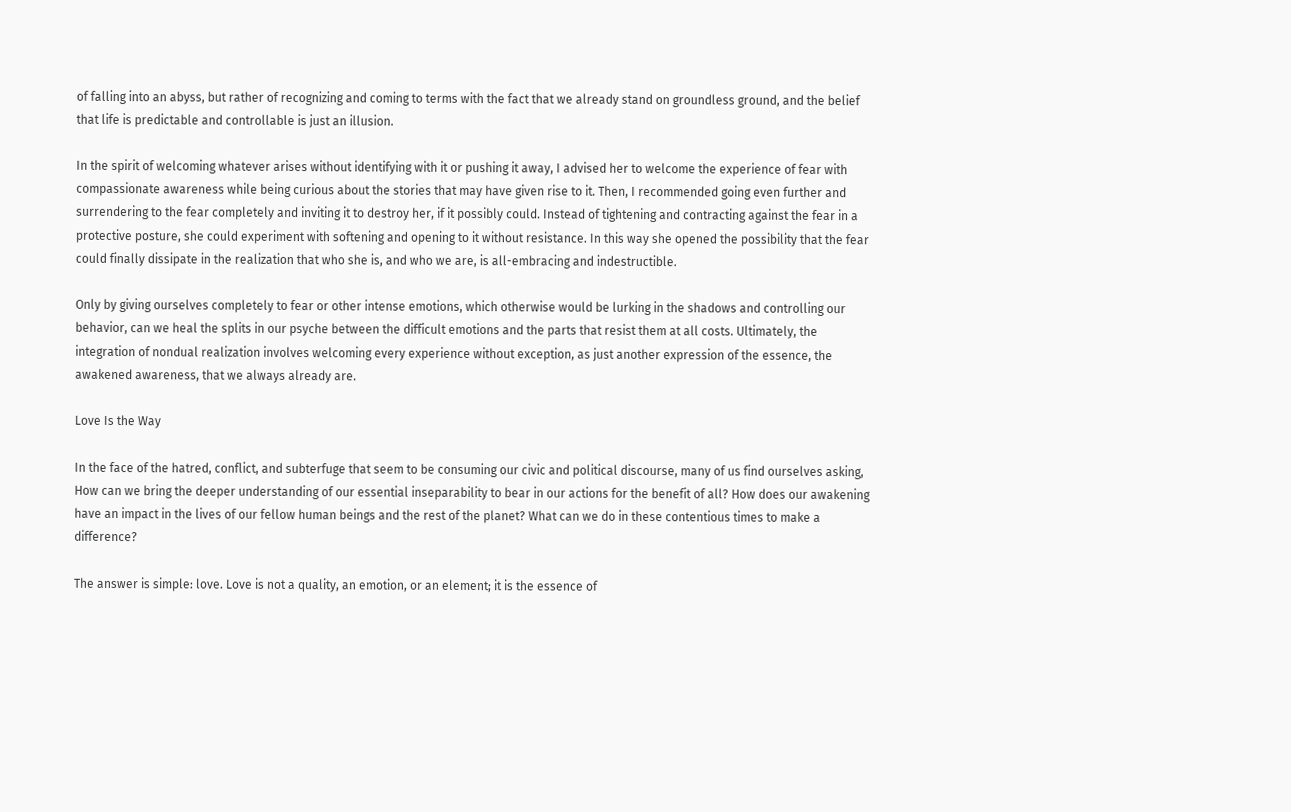of falling into an abyss, but rather of recognizing and coming to terms with the fact that we already stand on groundless ground, and the belief that life is predictable and controllable is just an illusion.

In the spirit of welcoming whatever arises without identifying with it or pushing it away, I advised her to welcome the experience of fear with compassionate awareness while being curious about the stories that may have given rise to it. Then, I recommended going even further and surrendering to the fear completely and inviting it to destroy her, if it possibly could. Instead of tightening and contracting against the fear in a protective posture, she could experiment with softening and opening to it without resistance. In this way she opened the possibility that the fear could finally dissipate in the realization that who she is, and who we are, is all-embracing and indestructible.

Only by giving ourselves completely to fear or other intense emotions, which otherwise would be lurking in the shadows and controlling our behavior, can we heal the splits in our psyche between the difficult emotions and the parts that resist them at all costs. Ultimately, the integration of nondual realization involves welcoming every experience without exception, as just another expression of the essence, the awakened awareness, that we always already are.

Love Is the Way

In the face of the hatred, conflict, and subterfuge that seem to be consuming our civic and political discourse, many of us find ourselves asking, How can we bring the deeper understanding of our essential inseparability to bear in our actions for the benefit of all? How does our awakening have an impact in the lives of our fellow human beings and the rest of the planet? What can we do in these contentious times to make a difference?

The answer is simple: love. Love is not a quality, an emotion, or an element; it is the essence of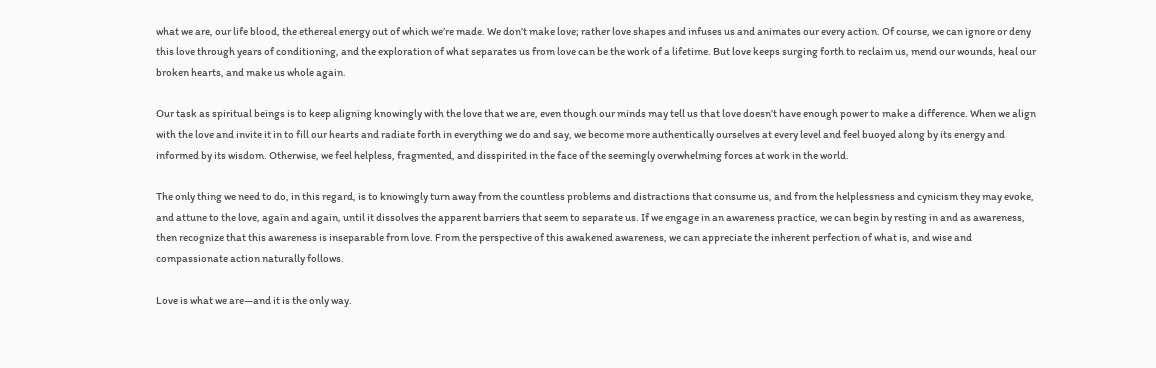what we are, our life blood, the ethereal energy out of which we’re made. We don’t make love; rather love shapes and infuses us and animates our every action. Of course, we can ignore or deny this love through years of conditioning, and the exploration of what separates us from love can be the work of a lifetime. But love keeps surging forth to reclaim us, mend our wounds, heal our broken hearts, and make us whole again.

Our task as spiritual beings is to keep aligning knowingly with the love that we are, even though our minds may tell us that love doesn’t have enough power to make a difference. When we align with the love and invite it in to fill our hearts and radiate forth in everything we do and say, we become more authentically ourselves at every level and feel buoyed along by its energy and informed by its wisdom. Otherwise, we feel helpless, fragmented, and disspirited in the face of the seemingly overwhelming forces at work in the world.

The only thing we need to do, in this regard, is to knowingly turn away from the countless problems and distractions that consume us, and from the helplessness and cynicism they may evoke, and attune to the love, again and again, until it dissolves the apparent barriers that seem to separate us. If we engage in an awareness practice, we can begin by resting in and as awareness, then recognize that this awareness is inseparable from love. From the perspective of this awakened awareness, we can appreciate the inherent perfection of what is, and wise and compassionate action naturally follows.

Love is what we are—and it is the only way.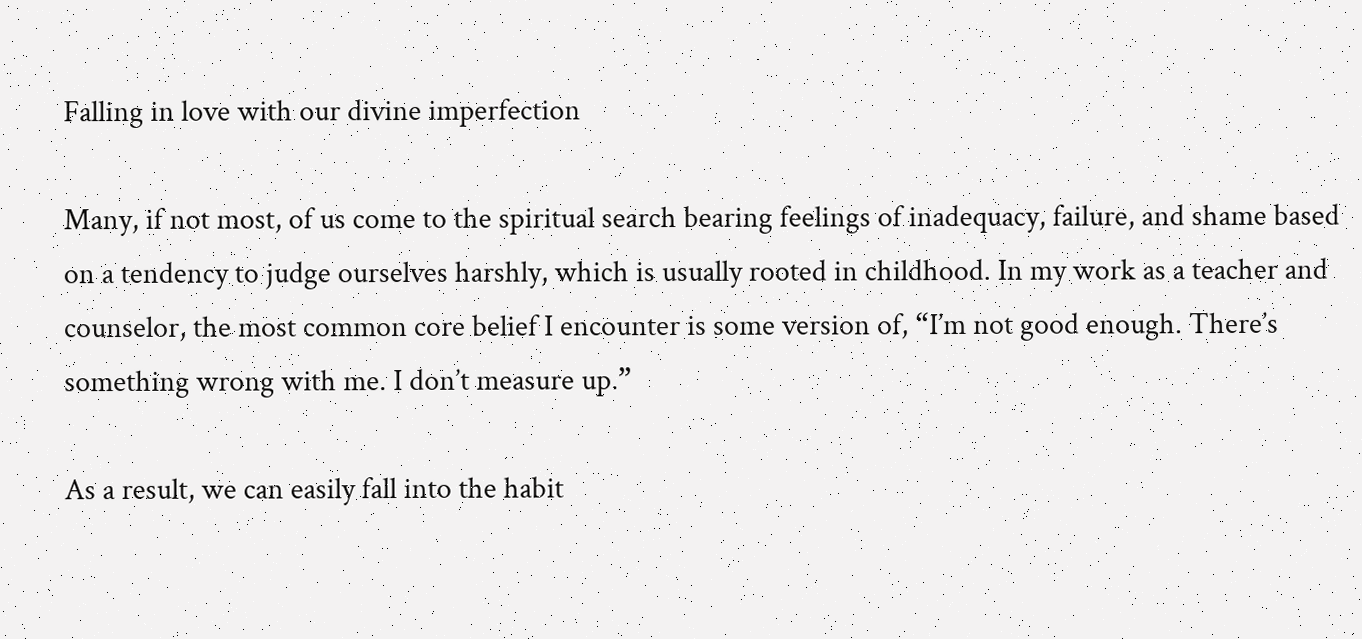Falling in love with our divine imperfection

Many, if not most, of us come to the spiritual search bearing feelings of inadequacy, failure, and shame based on a tendency to judge ourselves harshly, which is usually rooted in childhood. In my work as a teacher and counselor, the most common core belief I encounter is some version of, “I’m not good enough. There’s something wrong with me. I don’t measure up.”

As a result, we can easily fall into the habit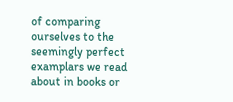of comparing ourselves to the seemingly perfect examplars we read about in books or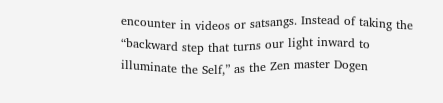encounter in videos or satsangs. Instead of taking the “backward step that turns our light inward to illuminate the Self,” as the Zen master Dogen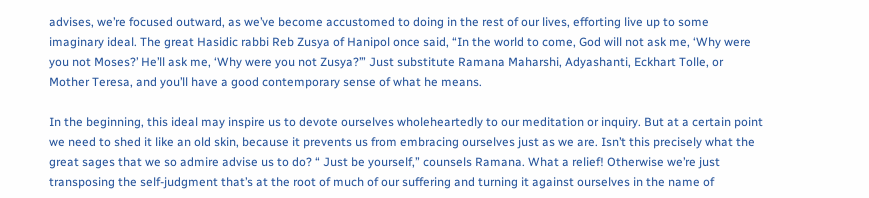advises, we’re focused outward, as we’ve become accustomed to doing in the rest of our lives, efforting live up to some imaginary ideal. The great Hasidic rabbi Reb Zusya of Hanipol once said, “In the world to come, God will not ask me, ‘Why were you not Moses?’ He’ll ask me, ‘Why were you not Zusya?’” Just substitute Ramana Maharshi, Adyashanti, Eckhart Tolle, or Mother Teresa, and you’ll have a good contemporary sense of what he means.

In the beginning, this ideal may inspire us to devote ourselves wholeheartedly to our meditation or inquiry. But at a certain point we need to shed it like an old skin, because it prevents us from embracing ourselves just as we are. Isn’t this precisely what the great sages that we so admire advise us to do? “ Just be yourself,” counsels Ramana. What a relief! Otherwise we’re just transposing the self-judgment that’s at the root of much of our suffering and turning it against ourselves in the name of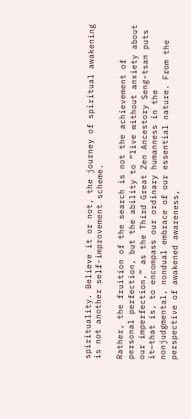spirituality. Believe it or not, the journey of spiritual awakening is not another self-improvement scheme.

Rather, the fruition of the search is not the achievement of personal perfection, but the ability to “live without anxiety about our imperfection,” as the Third Great Zen Ancestory Seng-tsan puts it—that is, to encompass our ordinary humanness in the nonjudgmental, nondual embrace of our essential nature. From the perspective of awakened awareness,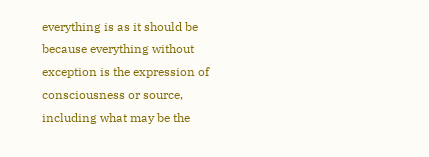everything is as it should be because everything without exception is the expression of consciousness or source, including what may be the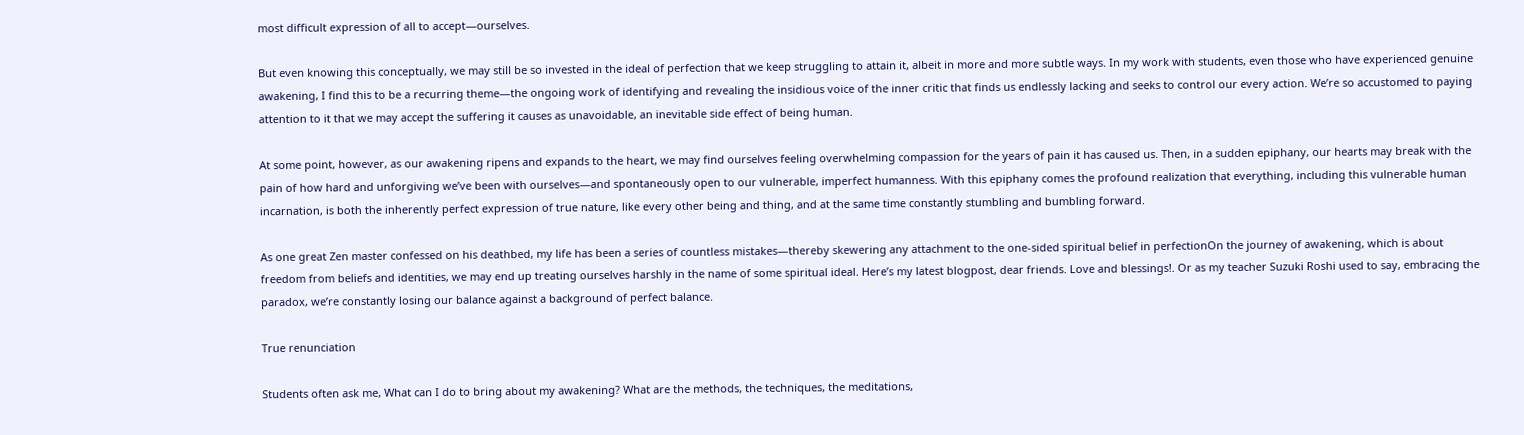most difficult expression of all to accept—ourselves.

But even knowing this conceptually, we may still be so invested in the ideal of perfection that we keep struggling to attain it, albeit in more and more subtle ways. In my work with students, even those who have experienced genuine awakening, I find this to be a recurring theme—the ongoing work of identifying and revealing the insidious voice of the inner critic that finds us endlessly lacking and seeks to control our every action. We’re so accustomed to paying attention to it that we may accept the suffering it causes as unavoidable, an inevitable side effect of being human.

At some point, however, as our awakening ripens and expands to the heart, we may find ourselves feeling overwhelming compassion for the years of pain it has caused us. Then, in a sudden epiphany, our hearts may break with the pain of how hard and unforgiving we’ve been with ourselves—and spontaneously open to our vulnerable, imperfect humanness. With this epiphany comes the profound realization that everything, including this vulnerable human incarnation, is both the inherently perfect expression of true nature, like every other being and thing, and at the same time constantly stumbling and bumbling forward.

As one great Zen master confessed on his deathbed, my life has been a series of countless mistakes—thereby skewering any attachment to the one-sided spiritual belief in perfectionOn the journey of awakening, which is about freedom from beliefs and identities, we may end up treating ourselves harshly in the name of some spiritual ideal. Here’s my latest blogpost, dear friends. Love and blessings!. Or as my teacher Suzuki Roshi used to say, embracing the paradox, we’re constantly losing our balance against a background of perfect balance.

True renunciation

Students often ask me, What can I do to bring about my awakening? What are the methods, the techniques, the meditations,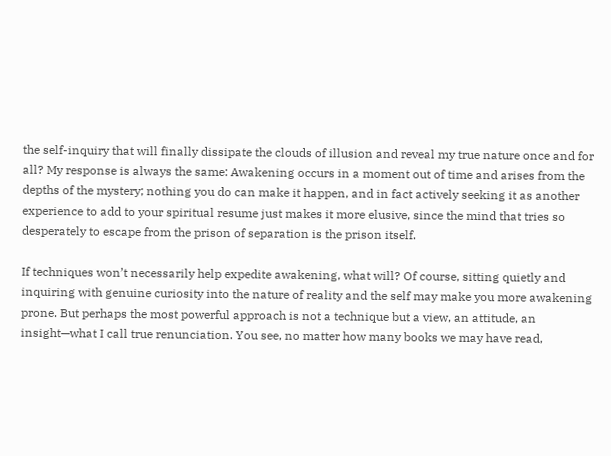the self-inquiry that will finally dissipate the clouds of illusion and reveal my true nature once and for all? My response is always the same: Awakening occurs in a moment out of time and arises from the depths of the mystery; nothing you do can make it happen, and in fact actively seeking it as another experience to add to your spiritual resume just makes it more elusive, since the mind that tries so desperately to escape from the prison of separation is the prison itself.

If techniques won’t necessarily help expedite awakening, what will? Of course, sitting quietly and inquiring with genuine curiosity into the nature of reality and the self may make you more awakening prone. But perhaps the most powerful approach is not a technique but a view, an attitude, an insight—what I call true renunciation. You see, no matter how many books we may have read,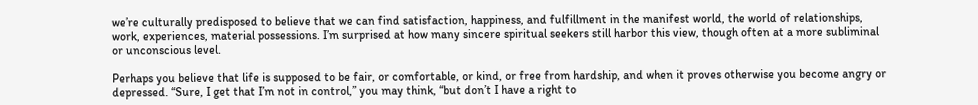we’re culturally predisposed to believe that we can find satisfaction, happiness, and fulfillment in the manifest world, the world of relationships, work, experiences, material possessions. I’m surprised at how many sincere spiritual seekers still harbor this view, though often at a more subliminal or unconscious level.

Perhaps you believe that life is supposed to be fair, or comfortable, or kind, or free from hardship, and when it proves otherwise you become angry or depressed. “Sure, I get that I’m not in control,” you may think, “but don’t I have a right to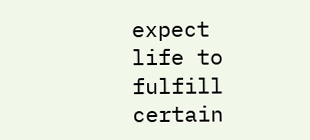expect life to fulfill certain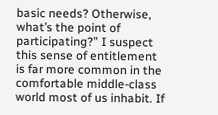basic needs? Otherwise, what’s the point of participating?” I suspect this sense of entitlement is far more common in the comfortable middle-class world most of us inhabit. If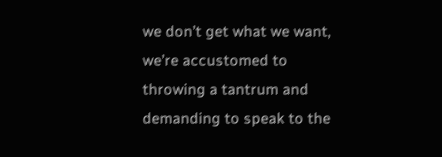we don’t get what we want, we’re accustomed to throwing a tantrum and demanding to speak to the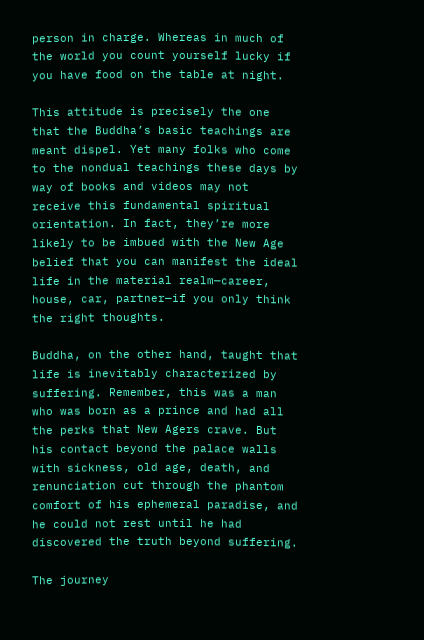person in charge. Whereas in much of the world you count yourself lucky if you have food on the table at night.

This attitude is precisely the one that the Buddha’s basic teachings are meant dispel. Yet many folks who come to the nondual teachings these days by way of books and videos may not receive this fundamental spiritual orientation. In fact, they’re more likely to be imbued with the New Age belief that you can manifest the ideal life in the material realm—career, house, car, partner—if you only think the right thoughts.

Buddha, on the other hand, taught that life is inevitably characterized by suffering. Remember, this was a man who was born as a prince and had all the perks that New Agers crave. But his contact beyond the palace walls with sickness, old age, death, and renunciation cut through the phantom comfort of his ephemeral paradise, and he could not rest until he had discovered the truth beyond suffering.

The journey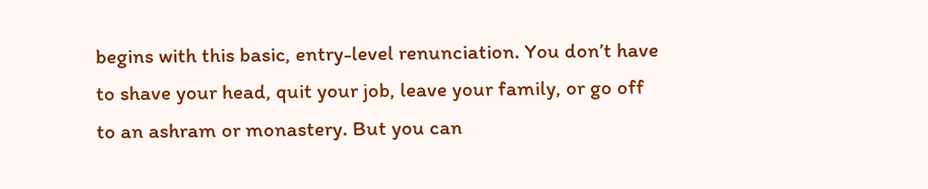begins with this basic, entry-level renunciation. You don’t have to shave your head, quit your job, leave your family, or go off to an ashram or monastery. But you can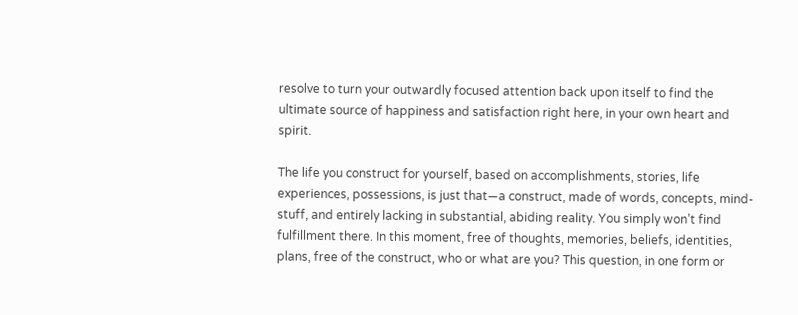resolve to turn your outwardly focused attention back upon itself to find the ultimate source of happiness and satisfaction right here, in your own heart and spirit.

The life you construct for yourself, based on accomplishments, stories, life experiences, possessions, is just that—a construct, made of words, concepts, mind-stuff, and entirely lacking in substantial, abiding reality. You simply won’t find fulfillment there. In this moment, free of thoughts, memories, beliefs, identities, plans, free of the construct, who or what are you? This question, in one form or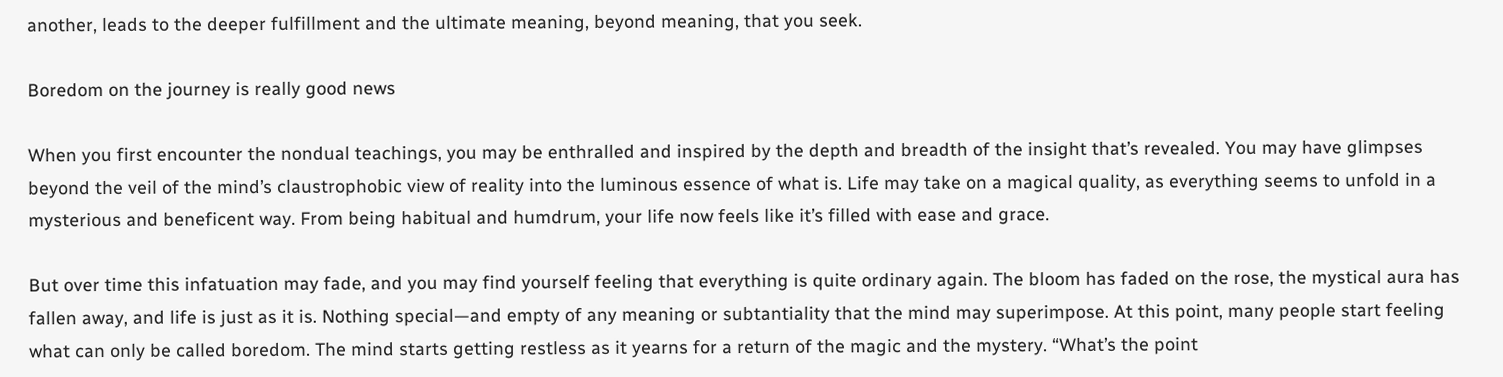another, leads to the deeper fulfillment and the ultimate meaning, beyond meaning, that you seek.

Boredom on the journey is really good news

When you first encounter the nondual teachings, you may be enthralled and inspired by the depth and breadth of the insight that’s revealed. You may have glimpses beyond the veil of the mind’s claustrophobic view of reality into the luminous essence of what is. Life may take on a magical quality, as everything seems to unfold in a mysterious and beneficent way. From being habitual and humdrum, your life now feels like it’s filled with ease and grace.

But over time this infatuation may fade, and you may find yourself feeling that everything is quite ordinary again. The bloom has faded on the rose, the mystical aura has fallen away, and life is just as it is. Nothing special—and empty of any meaning or subtantiality that the mind may superimpose. At this point, many people start feeling what can only be called boredom. The mind starts getting restless as it yearns for a return of the magic and the mystery. “What’s the point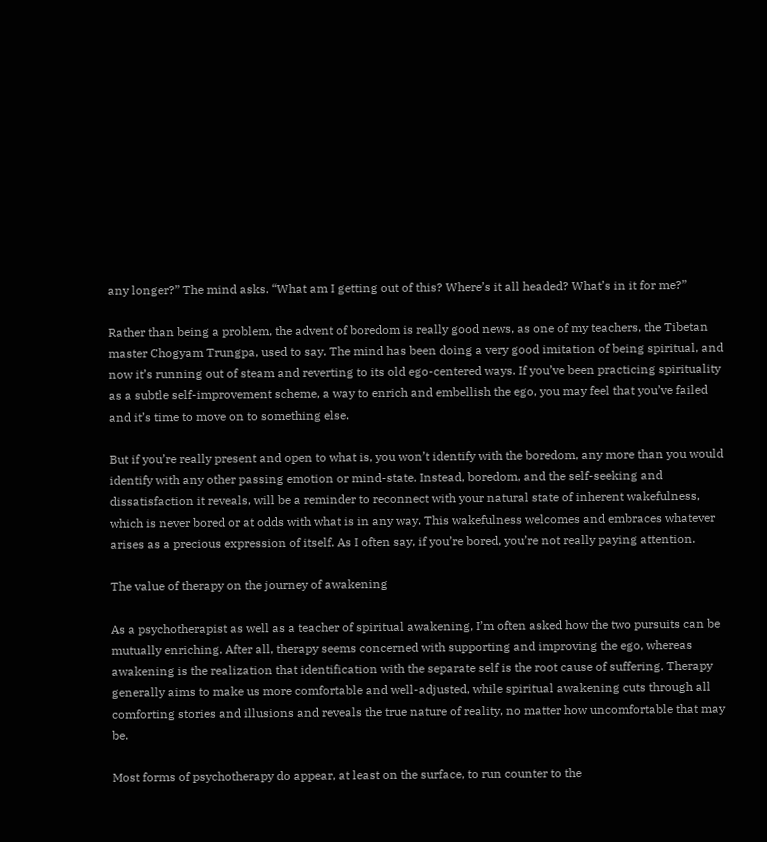any longer?” The mind asks. “What am I getting out of this? Where’s it all headed? What’s in it for me?”

Rather than being a problem, the advent of boredom is really good news, as one of my teachers, the Tibetan master Chogyam Trungpa, used to say. The mind has been doing a very good imitation of being spiritual, and now it’s running out of steam and reverting to its old ego-centered ways. If you’ve been practicing spirituality as a subtle self-improvement scheme, a way to enrich and embellish the ego, you may feel that you’ve failed and it’s time to move on to something else.

But if you’re really present and open to what is, you won’t identify with the boredom, any more than you would identify with any other passing emotion or mind-state. Instead, boredom, and the self-seeking and dissatisfaction it reveals, will be a reminder to reconnect with your natural state of inherent wakefulness, which is never bored or at odds with what is in any way. This wakefulness welcomes and embraces whatever arises as a precious expression of itself. As I often say, if you’re bored, you’re not really paying attention.

The value of therapy on the journey of awakening

As a psychotherapist as well as a teacher of spiritual awakening, I’m often asked how the two pursuits can be mutually enriching. After all, therapy seems concerned with supporting and improving the ego, whereas awakening is the realization that identification with the separate self is the root cause of suffering. Therapy generally aims to make us more comfortable and well-adjusted, while spiritual awakening cuts through all comforting stories and illusions and reveals the true nature of reality, no matter how uncomfortable that may be.

Most forms of psychotherapy do appear, at least on the surface, to run counter to the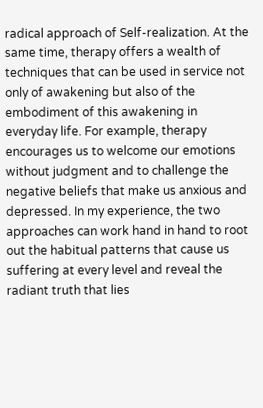radical approach of Self-realization. At the same time, therapy offers a wealth of techniques that can be used in service not only of awakening but also of the embodiment of this awakening in everyday life. For example, therapy encourages us to welcome our emotions without judgment and to challenge the negative beliefs that make us anxious and depressed. In my experience, the two approaches can work hand in hand to root out the habitual patterns that cause us suffering at every level and reveal the radiant truth that lies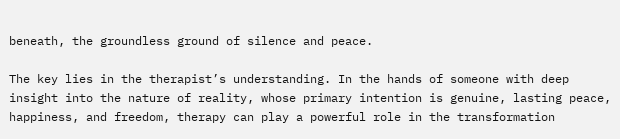beneath, the groundless ground of silence and peace.

The key lies in the therapist’s understanding. In the hands of someone with deep insight into the nature of reality, whose primary intention is genuine, lasting peace, happiness, and freedom, therapy can play a powerful role in the transformation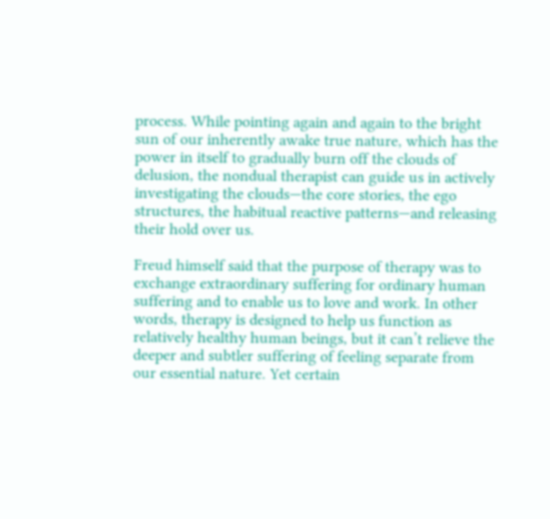process. While pointing again and again to the bright sun of our inherently awake true nature, which has the power in itself to gradually burn off the clouds of delusion, the nondual therapist can guide us in actively investigating the clouds—the core stories, the ego structures, the habitual reactive patterns—and releasing their hold over us.

Freud himself said that the purpose of therapy was to exchange extraordinary suffering for ordinary human suffering and to enable us to love and work. In other words, therapy is designed to help us function as relatively healthy human beings, but it can’t relieve the deeper and subtler suffering of feeling separate from our essential nature. Yet certain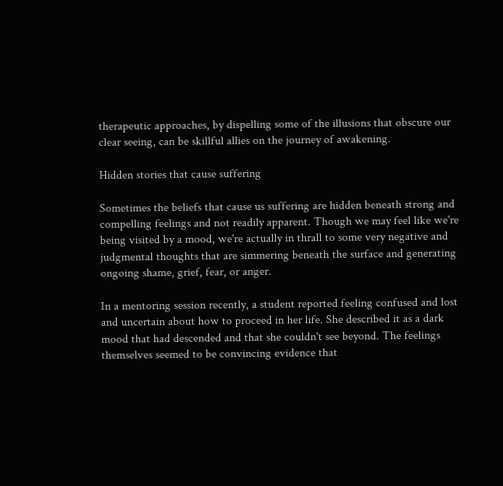therapeutic approaches, by dispelling some of the illusions that obscure our clear seeing, can be skillful allies on the journey of awakening.

Hidden stories that cause suffering

Sometimes the beliefs that cause us suffering are hidden beneath strong and compelling feelings and not readily apparent. Though we may feel like we're being visited by a mood, we're actually in thrall to some very negative and judgmental thoughts that are simmering beneath the surface and generating ongoing shame, grief, fear, or anger.

In a mentoring session recently, a student reported feeling confused and lost and uncertain about how to proceed in her life. She described it as a dark mood that had descended and that she couldn't see beyond. The feelings themselves seemed to be convincing evidence that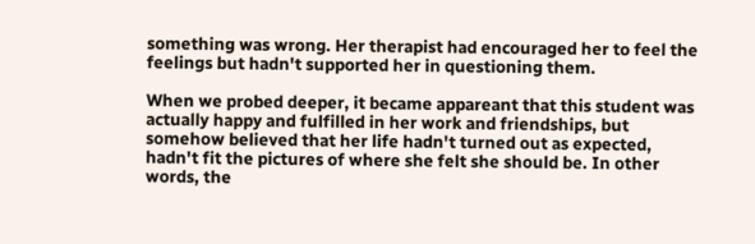something was wrong. Her therapist had encouraged her to feel the feelings but hadn't supported her in questioning them.

When we probed deeper, it became appareant that this student was actually happy and fulfilled in her work and friendships, but somehow believed that her life hadn't turned out as expected, hadn't fit the pictures of where she felt she should be. In other words, the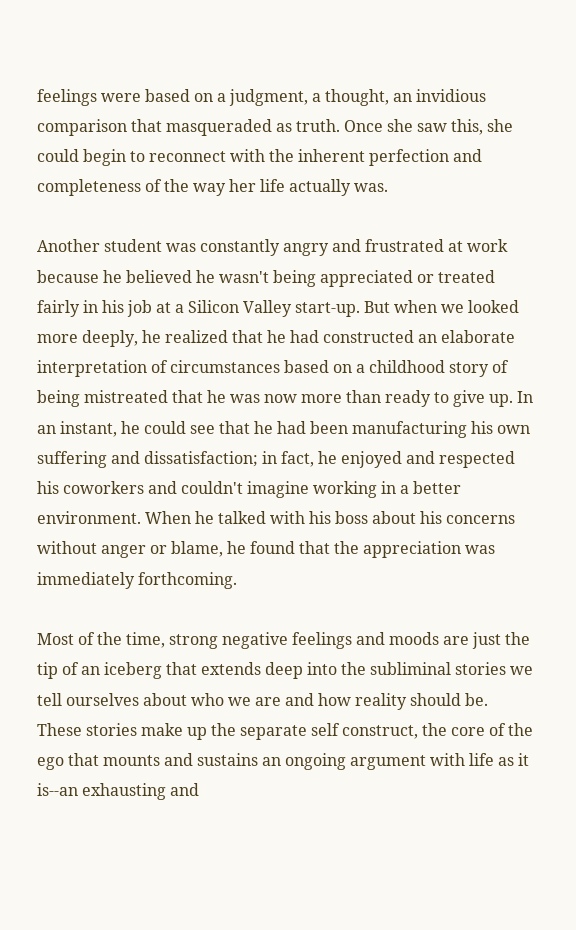feelings were based on a judgment, a thought, an invidious comparison that masqueraded as truth. Once she saw this, she could begin to reconnect with the inherent perfection and completeness of the way her life actually was.

Another student was constantly angry and frustrated at work because he believed he wasn't being appreciated or treated fairly in his job at a Silicon Valley start-up. But when we looked more deeply, he realized that he had constructed an elaborate interpretation of circumstances based on a childhood story of being mistreated that he was now more than ready to give up. In an instant, he could see that he had been manufacturing his own suffering and dissatisfaction; in fact, he enjoyed and respected his coworkers and couldn't imagine working in a better environment. When he talked with his boss about his concerns without anger or blame, he found that the appreciation was immediately forthcoming.

Most of the time, strong negative feelings and moods are just the tip of an iceberg that extends deep into the subliminal stories we tell ourselves about who we are and how reality should be. These stories make up the separate self construct, the core of the ego that mounts and sustains an ongoing argument with life as it is--an exhausting and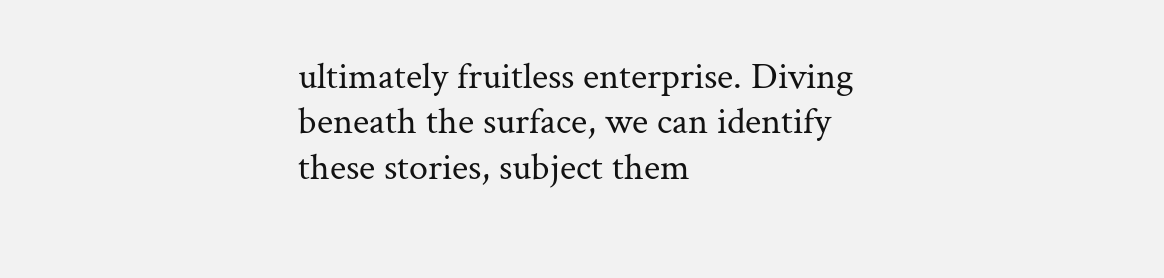ultimately fruitless enterprise. Diving beneath the surface, we can identify these stories, subject them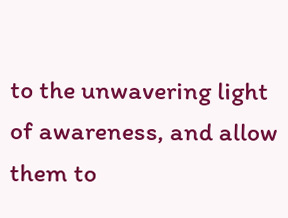to the unwavering light of awareness, and allow them to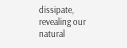dissipate, revealing our natural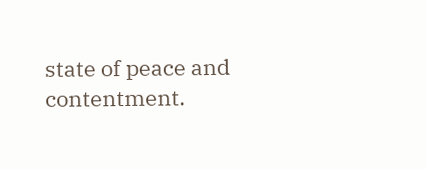state of peace and contentment.